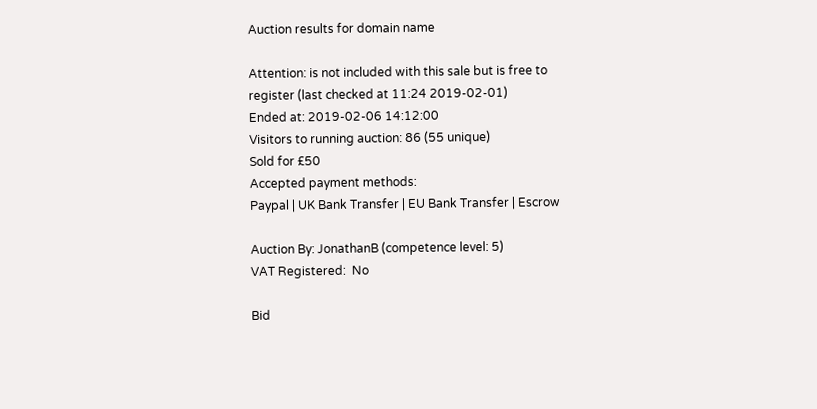Auction results for domain name

Attention: is not included with this sale but is free to register (last checked at 11:24 2019-02-01)
Ended at: 2019-02-06 14:12:00
Visitors to running auction: 86 (55 unique)
Sold for £50
Accepted payment methods:
Paypal | UK Bank Transfer | EU Bank Transfer | Escrow

Auction By: JonathanB (competence level: 5)
VAT Registered:  No

Bid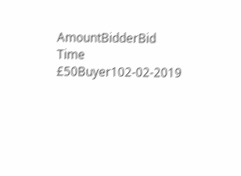AmountBidderBid Time
£50Buyer102-02-2019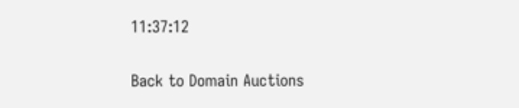11:37:12

Back to Domain Auctions